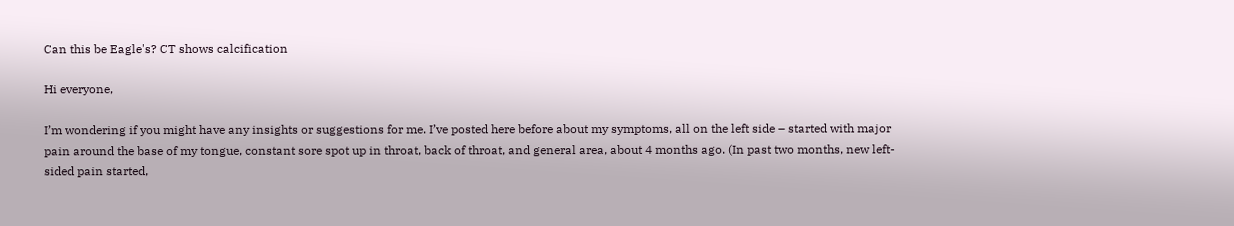Can this be Eagle's? CT shows calcification

Hi everyone,

I’m wondering if you might have any insights or suggestions for me. I’ve posted here before about my symptoms, all on the left side – started with major pain around the base of my tongue, constant sore spot up in throat, back of throat, and general area, about 4 months ago. (In past two months, new left-sided pain started,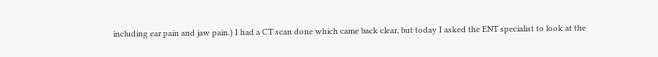including ear pain and jaw pain.) I had a CT scan done which came back clear, but today I asked the ENT specialist to look at the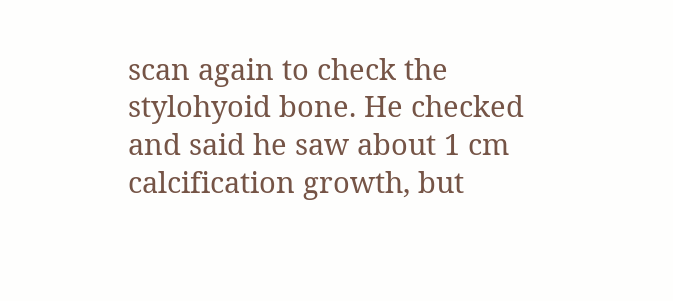scan again to check the stylohyoid bone. He checked and said he saw about 1 cm calcification growth, but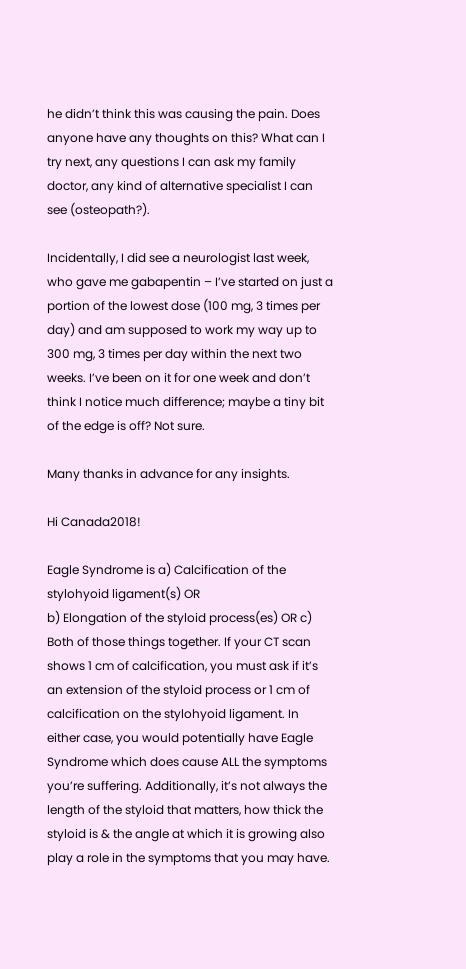he didn’t think this was causing the pain. Does anyone have any thoughts on this? What can I try next, any questions I can ask my family doctor, any kind of alternative specialist I can see (osteopath?).

Incidentally, I did see a neurologist last week, who gave me gabapentin – I’ve started on just a portion of the lowest dose (100 mg, 3 times per day) and am supposed to work my way up to 300 mg, 3 times per day within the next two weeks. I’ve been on it for one week and don’t think I notice much difference; maybe a tiny bit of the edge is off? Not sure.

Many thanks in advance for any insights.

Hi Canada2018!

Eagle Syndrome is a) Calcification of the stylohyoid ligament(s) OR
b) Elongation of the styloid process(es) OR c) Both of those things together. If your CT scan shows 1 cm of calcification, you must ask if it’s an extension of the styloid process or 1 cm of calcification on the stylohyoid ligament. In either case, you would potentially have Eagle Syndrome which does cause ALL the symptoms you’re suffering. Additionally, it’s not always the length of the styloid that matters, how thick the styloid is & the angle at which it is growing also play a role in the symptoms that you may have.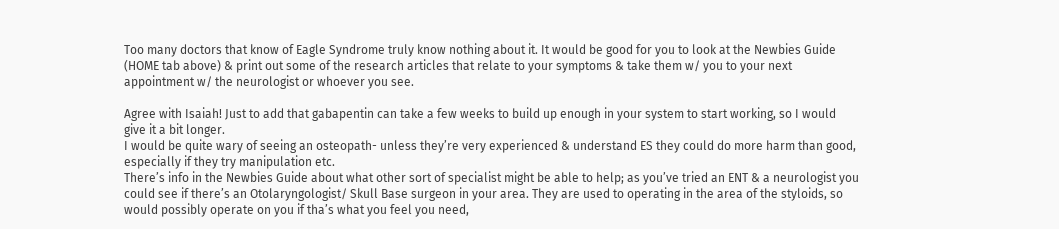Too many doctors that know of Eagle Syndrome truly know nothing about it. It would be good for you to look at the Newbies Guide (HOME tab above) & print out some of the research articles that relate to your symptoms & take them w/ you to your next appointment w/ the neurologist or whoever you see.

Agree with Isaiah! Just to add that gabapentin can take a few weeks to build up enough in your system to start working, so I would give it a bit longer.
I would be quite wary of seeing an osteopath- unless they’re very experienced & understand ES they could do more harm than good, especially if they try manipulation etc.
There’s info in the Newbies Guide about what other sort of specialist might be able to help; as you’ve tried an ENT & a neurologist you could see if there’s an Otolaryngologist/ Skull Base surgeon in your area. They are used to operating in the area of the styloids, so would possibly operate on you if tha’s what you feel you need,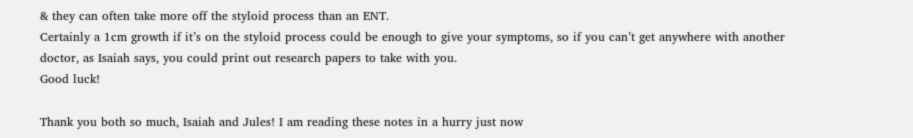& they can often take more off the styloid process than an ENT.
Certainly a 1cm growth if it’s on the styloid process could be enough to give your symptoms, so if you can’t get anywhere with another doctor, as Isaiah says, you could print out research papers to take with you.
Good luck!

Thank you both so much, Isaiah and Jules! I am reading these notes in a hurry just now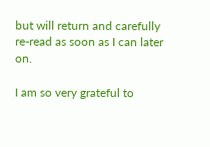but will return and carefully re-read as soon as I can later on.

I am so very grateful to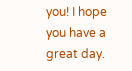you! I hope you have a great day.